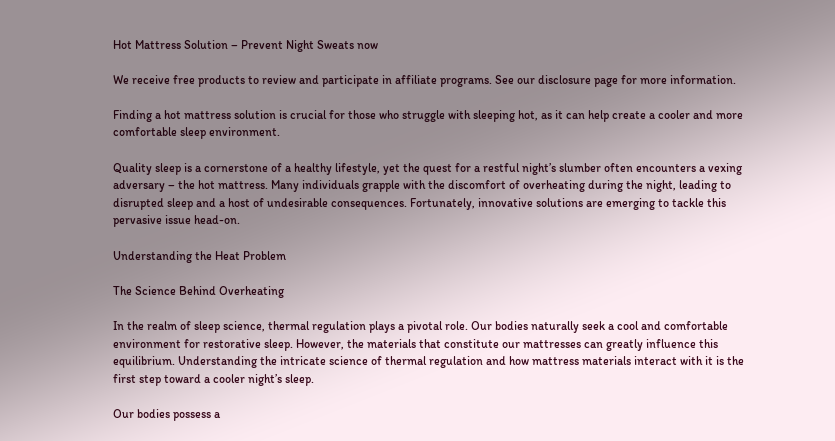Hot Mattress Solution – Prevent Night Sweats now

We receive free products to review and participate in affiliate programs. See our disclosure page for more information.

Finding a hot mattress solution is crucial for those who struggle with sleeping hot, as it can help create a cooler and more comfortable sleep environment.

Quality sleep is a cornerstone of a healthy lifestyle, yet the quest for a restful night’s slumber often encounters a vexing adversary – the hot mattress. Many individuals grapple with the discomfort of overheating during the night, leading to disrupted sleep and a host of undesirable consequences. Fortunately, innovative solutions are emerging to tackle this pervasive issue head-on.

Understanding the Heat Problem

The Science Behind Overheating

In the realm of sleep science, thermal regulation plays a pivotal role. Our bodies naturally seek a cool and comfortable environment for restorative sleep. However, the materials that constitute our mattresses can greatly influence this equilibrium. Understanding the intricate science of thermal regulation and how mattress materials interact with it is the first step toward a cooler night’s sleep.

Our bodies possess a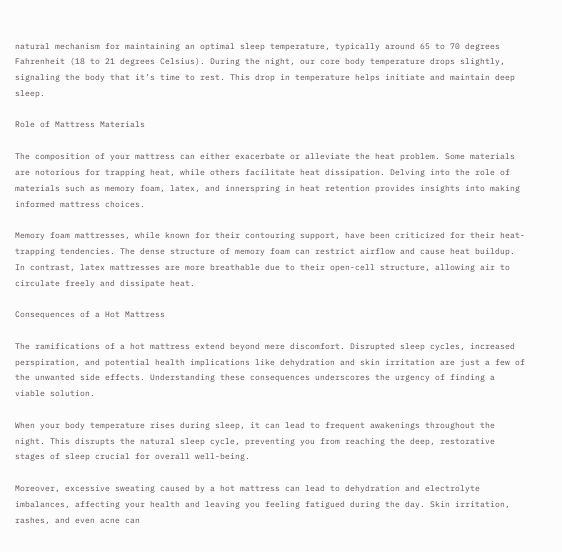natural mechanism for maintaining an optimal sleep temperature, typically around 65 to 70 degrees Fahrenheit (18 to 21 degrees Celsius). During the night, our core body temperature drops slightly, signaling the body that it’s time to rest. This drop in temperature helps initiate and maintain deep sleep.

Role of Mattress Materials

The composition of your mattress can either exacerbate or alleviate the heat problem. Some materials are notorious for trapping heat, while others facilitate heat dissipation. Delving into the role of materials such as memory foam, latex, and innerspring in heat retention provides insights into making informed mattress choices.

Memory foam mattresses, while known for their contouring support, have been criticized for their heat-trapping tendencies. The dense structure of memory foam can restrict airflow and cause heat buildup. In contrast, latex mattresses are more breathable due to their open-cell structure, allowing air to circulate freely and dissipate heat.

Consequences of a Hot Mattress

The ramifications of a hot mattress extend beyond mere discomfort. Disrupted sleep cycles, increased perspiration, and potential health implications like dehydration and skin irritation are just a few of the unwanted side effects. Understanding these consequences underscores the urgency of finding a viable solution.

When your body temperature rises during sleep, it can lead to frequent awakenings throughout the night. This disrupts the natural sleep cycle, preventing you from reaching the deep, restorative stages of sleep crucial for overall well-being.

Moreover, excessive sweating caused by a hot mattress can lead to dehydration and electrolyte imbalances, affecting your health and leaving you feeling fatigued during the day. Skin irritation, rashes, and even acne can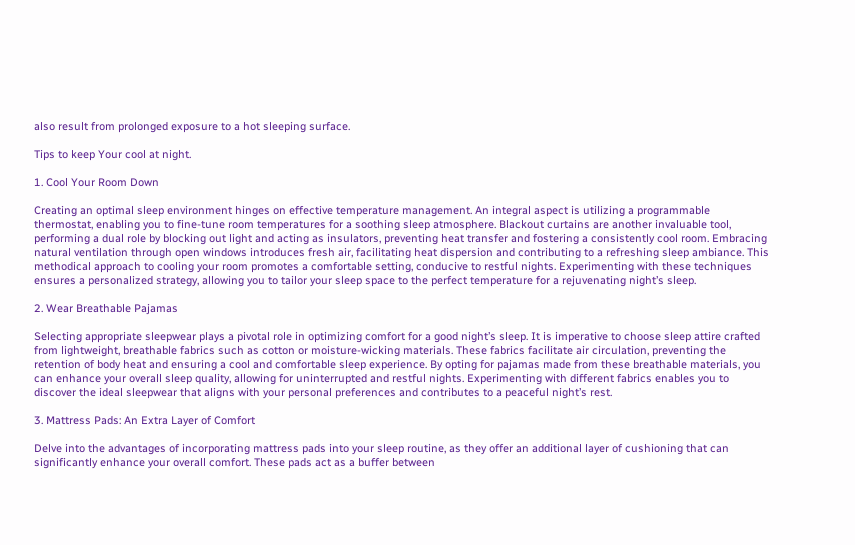also result from prolonged exposure to a hot sleeping surface.

Tips to keep Your cool at night.

1. Cool Your Room Down

Creating an optimal sleep environment hinges on effective temperature management. An integral aspect is utilizing a programmable thermostat, enabling you to fine-tune room temperatures for a soothing sleep atmosphere. Blackout curtains are another invaluable tool, performing a dual role by blocking out light and acting as insulators, preventing heat transfer and fostering a consistently cool room. Embracing natural ventilation through open windows introduces fresh air, facilitating heat dispersion and contributing to a refreshing sleep ambiance. This methodical approach to cooling your room promotes a comfortable setting, conducive to restful nights. Experimenting with these techniques ensures a personalized strategy, allowing you to tailor your sleep space to the perfect temperature for a rejuvenating night’s sleep.

2. Wear Breathable Pajamas

Selecting appropriate sleepwear plays a pivotal role in optimizing comfort for a good night’s sleep. It is imperative to choose sleep attire crafted from lightweight, breathable fabrics such as cotton or moisture-wicking materials. These fabrics facilitate air circulation, preventing the retention of body heat and ensuring a cool and comfortable sleep experience. By opting for pajamas made from these breathable materials, you can enhance your overall sleep quality, allowing for uninterrupted and restful nights. Experimenting with different fabrics enables you to discover the ideal sleepwear that aligns with your personal preferences and contributes to a peaceful night’s rest.

3. Mattress Pads: An Extra Layer of Comfort

Delve into the advantages of incorporating mattress pads into your sleep routine, as they offer an additional layer of cushioning that can significantly enhance your overall comfort. These pads act as a buffer between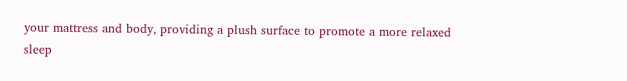your mattress and body, providing a plush surface to promote a more relaxed sleep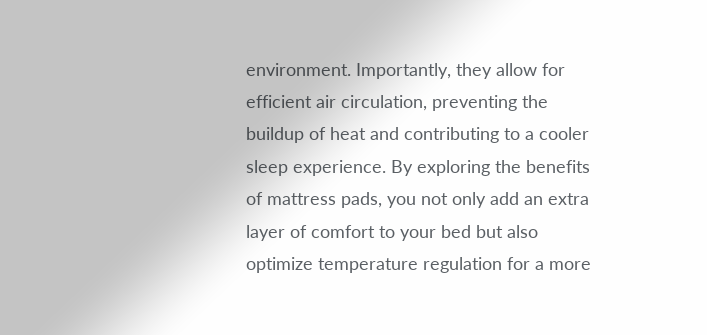environment. Importantly, they allow for efficient air circulation, preventing the buildup of heat and contributing to a cooler sleep experience. By exploring the benefits of mattress pads, you not only add an extra layer of comfort to your bed but also optimize temperature regulation for a more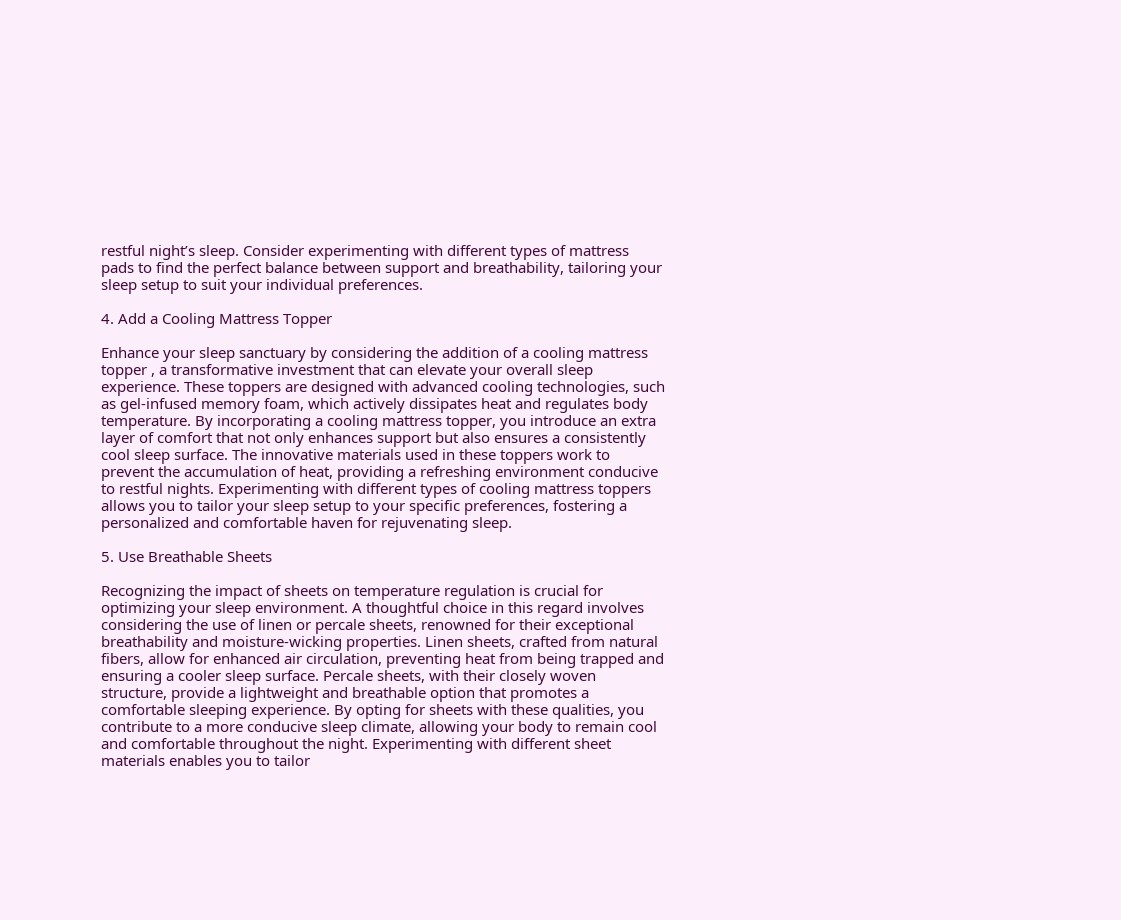restful night’s sleep. Consider experimenting with different types of mattress pads to find the perfect balance between support and breathability, tailoring your sleep setup to suit your individual preferences.

4. Add a Cooling Mattress Topper

Enhance your sleep sanctuary by considering the addition of a cooling mattress topper , a transformative investment that can elevate your overall sleep experience. These toppers are designed with advanced cooling technologies, such as gel-infused memory foam, which actively dissipates heat and regulates body temperature. By incorporating a cooling mattress topper, you introduce an extra layer of comfort that not only enhances support but also ensures a consistently cool sleep surface. The innovative materials used in these toppers work to prevent the accumulation of heat, providing a refreshing environment conducive to restful nights. Experimenting with different types of cooling mattress toppers allows you to tailor your sleep setup to your specific preferences, fostering a personalized and comfortable haven for rejuvenating sleep.

5. Use Breathable Sheets

Recognizing the impact of sheets on temperature regulation is crucial for optimizing your sleep environment. A thoughtful choice in this regard involves considering the use of linen or percale sheets, renowned for their exceptional breathability and moisture-wicking properties. Linen sheets, crafted from natural fibers, allow for enhanced air circulation, preventing heat from being trapped and ensuring a cooler sleep surface. Percale sheets, with their closely woven structure, provide a lightweight and breathable option that promotes a comfortable sleeping experience. By opting for sheets with these qualities, you contribute to a more conducive sleep climate, allowing your body to remain cool and comfortable throughout the night. Experimenting with different sheet materials enables you to tailor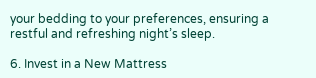your bedding to your preferences, ensuring a restful and refreshing night’s sleep.

6. Invest in a New Mattress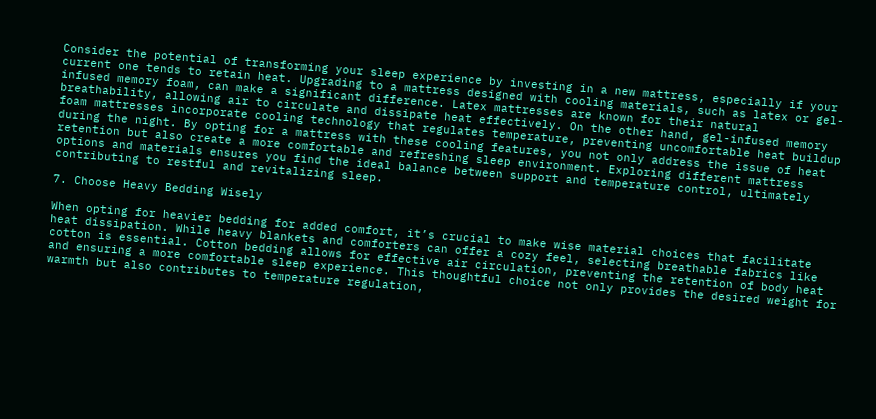Consider the potential of transforming your sleep experience by investing in a new mattress, especially if your current one tends to retain heat. Upgrading to a mattress designed with cooling materials, such as latex or gel-infused memory foam, can make a significant difference. Latex mattresses are known for their natural breathability, allowing air to circulate and dissipate heat effectively. On the other hand, gel-infused memory foam mattresses incorporate cooling technology that regulates temperature, preventing uncomfortable heat buildup during the night. By opting for a mattress with these cooling features, you not only address the issue of heat retention but also create a more comfortable and refreshing sleep environment. Exploring different mattress options and materials ensures you find the ideal balance between support and temperature control, ultimately contributing to restful and revitalizing sleep.

7. Choose Heavy Bedding Wisely

When opting for heavier bedding for added comfort, it’s crucial to make wise material choices that facilitate heat dissipation. While heavy blankets and comforters can offer a cozy feel, selecting breathable fabrics like cotton is essential. Cotton bedding allows for effective air circulation, preventing the retention of body heat and ensuring a more comfortable sleep experience. This thoughtful choice not only provides the desired weight for warmth but also contributes to temperature regulation,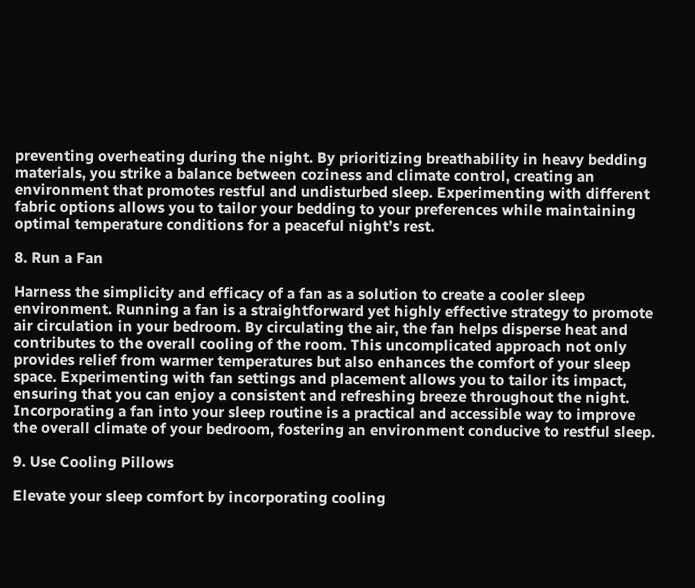preventing overheating during the night. By prioritizing breathability in heavy bedding materials, you strike a balance between coziness and climate control, creating an environment that promotes restful and undisturbed sleep. Experimenting with different fabric options allows you to tailor your bedding to your preferences while maintaining optimal temperature conditions for a peaceful night’s rest.

8. Run a Fan

Harness the simplicity and efficacy of a fan as a solution to create a cooler sleep environment. Running a fan is a straightforward yet highly effective strategy to promote air circulation in your bedroom. By circulating the air, the fan helps disperse heat and contributes to the overall cooling of the room. This uncomplicated approach not only provides relief from warmer temperatures but also enhances the comfort of your sleep space. Experimenting with fan settings and placement allows you to tailor its impact, ensuring that you can enjoy a consistent and refreshing breeze throughout the night. Incorporating a fan into your sleep routine is a practical and accessible way to improve the overall climate of your bedroom, fostering an environment conducive to restful sleep.

9. Use Cooling Pillows

Elevate your sleep comfort by incorporating cooling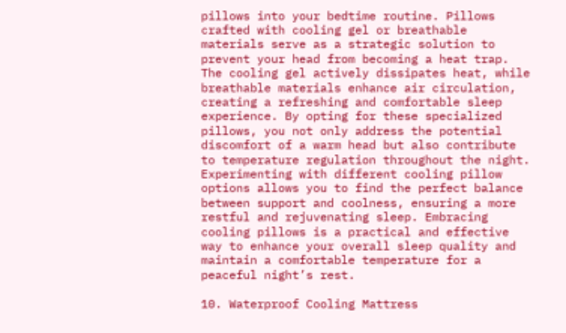pillows into your bedtime routine. Pillows crafted with cooling gel or breathable materials serve as a strategic solution to prevent your head from becoming a heat trap. The cooling gel actively dissipates heat, while breathable materials enhance air circulation, creating a refreshing and comfortable sleep experience. By opting for these specialized pillows, you not only address the potential discomfort of a warm head but also contribute to temperature regulation throughout the night. Experimenting with different cooling pillow options allows you to find the perfect balance between support and coolness, ensuring a more restful and rejuvenating sleep. Embracing cooling pillows is a practical and effective way to enhance your overall sleep quality and maintain a comfortable temperature for a peaceful night’s rest.

10. Waterproof Cooling Mattress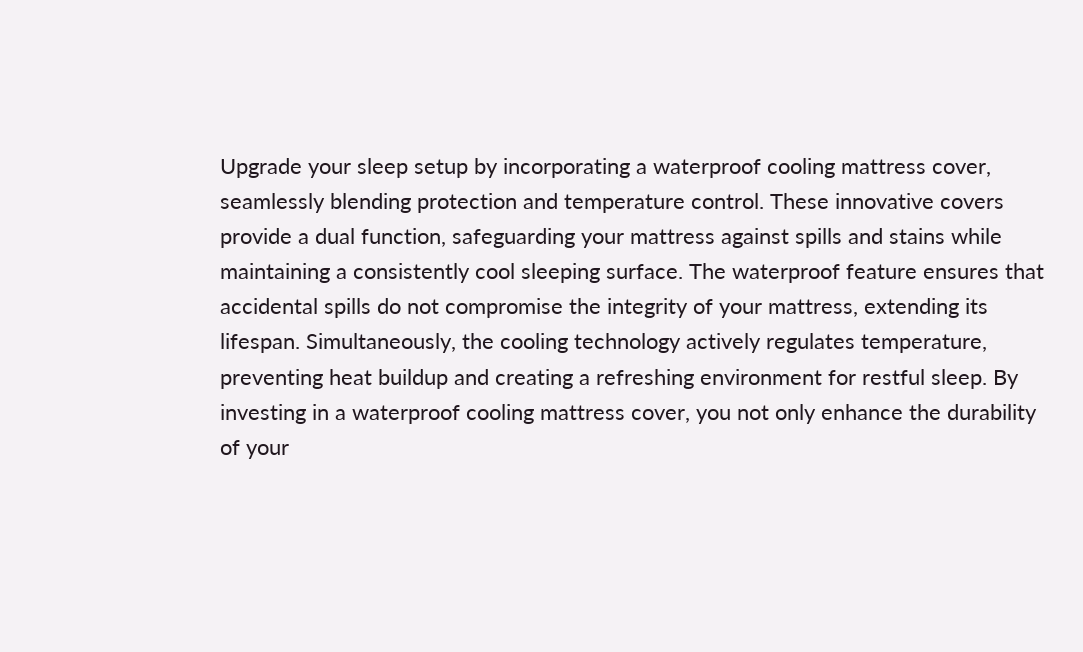Upgrade your sleep setup by incorporating a waterproof cooling mattress cover, seamlessly blending protection and temperature control. These innovative covers provide a dual function, safeguarding your mattress against spills and stains while maintaining a consistently cool sleeping surface. The waterproof feature ensures that accidental spills do not compromise the integrity of your mattress, extending its lifespan. Simultaneously, the cooling technology actively regulates temperature, preventing heat buildup and creating a refreshing environment for restful sleep. By investing in a waterproof cooling mattress cover, you not only enhance the durability of your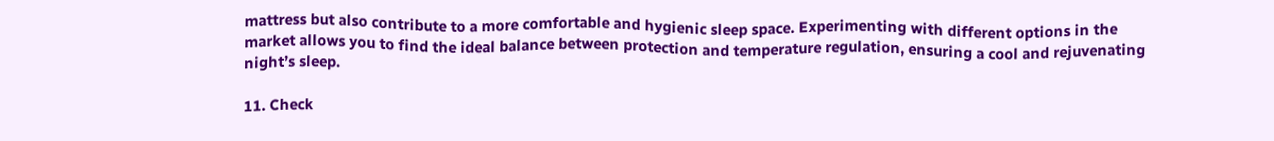mattress but also contribute to a more comfortable and hygienic sleep space. Experimenting with different options in the market allows you to find the ideal balance between protection and temperature regulation, ensuring a cool and rejuvenating night’s sleep.

11. Check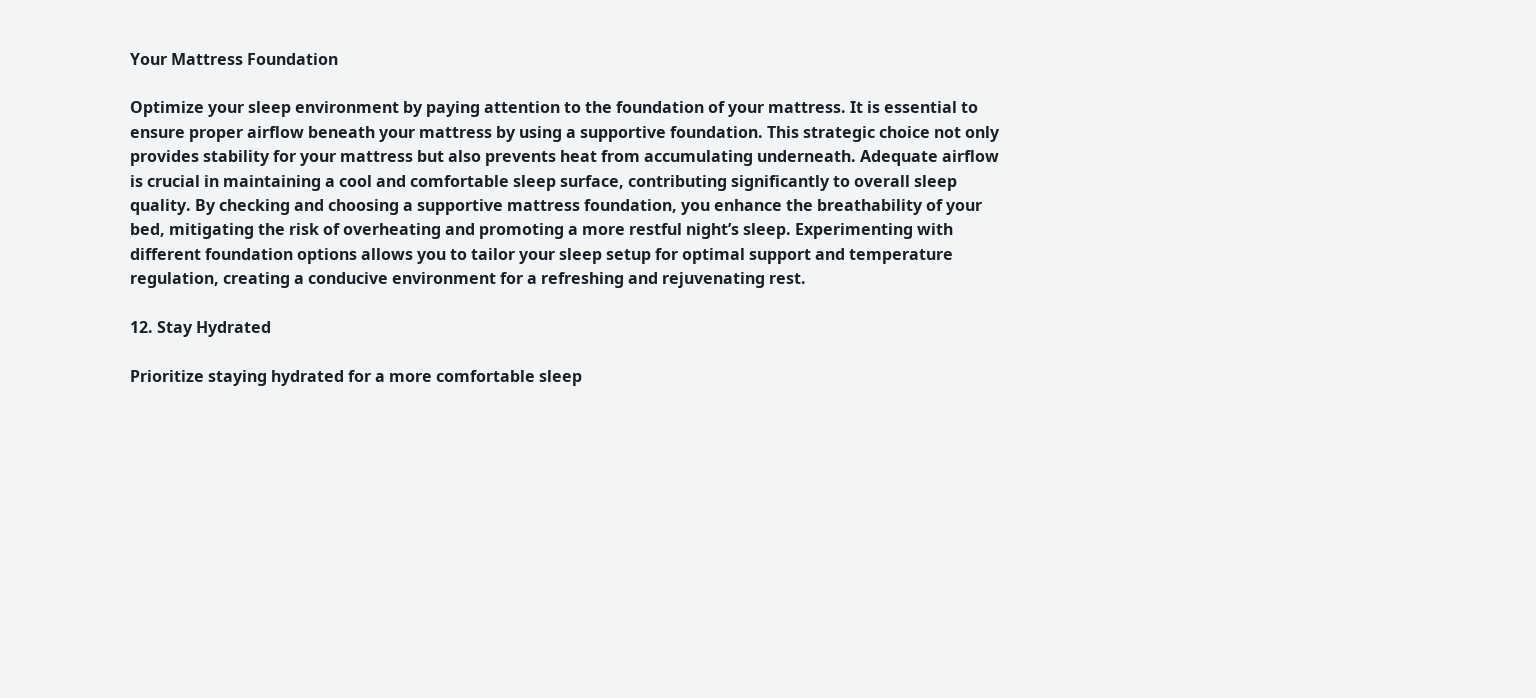Your Mattress Foundation

Optimize your sleep environment by paying attention to the foundation of your mattress. It is essential to ensure proper airflow beneath your mattress by using a supportive foundation. This strategic choice not only provides stability for your mattress but also prevents heat from accumulating underneath. Adequate airflow is crucial in maintaining a cool and comfortable sleep surface, contributing significantly to overall sleep quality. By checking and choosing a supportive mattress foundation, you enhance the breathability of your bed, mitigating the risk of overheating and promoting a more restful night’s sleep. Experimenting with different foundation options allows you to tailor your sleep setup for optimal support and temperature regulation, creating a conducive environment for a refreshing and rejuvenating rest.

12. Stay Hydrated

Prioritize staying hydrated for a more comfortable sleep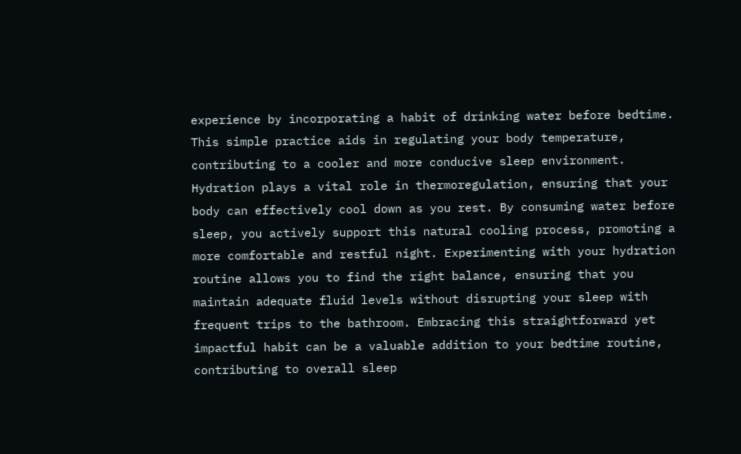experience by incorporating a habit of drinking water before bedtime. This simple practice aids in regulating your body temperature, contributing to a cooler and more conducive sleep environment. Hydration plays a vital role in thermoregulation, ensuring that your body can effectively cool down as you rest. By consuming water before sleep, you actively support this natural cooling process, promoting a more comfortable and restful night. Experimenting with your hydration routine allows you to find the right balance, ensuring that you maintain adequate fluid levels without disrupting your sleep with frequent trips to the bathroom. Embracing this straightforward yet impactful habit can be a valuable addition to your bedtime routine, contributing to overall sleep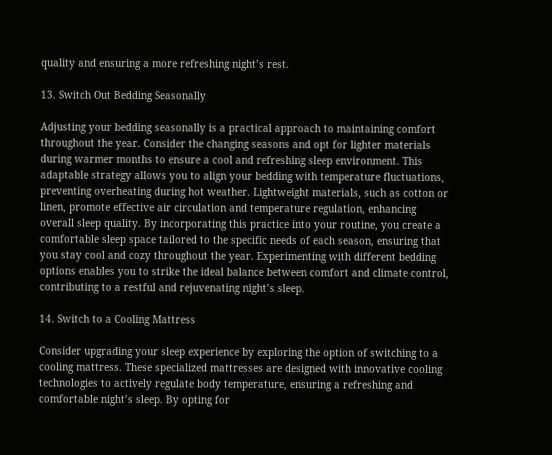quality and ensuring a more refreshing night’s rest.

13. Switch Out Bedding Seasonally

Adjusting your bedding seasonally is a practical approach to maintaining comfort throughout the year. Consider the changing seasons and opt for lighter materials during warmer months to ensure a cool and refreshing sleep environment. This adaptable strategy allows you to align your bedding with temperature fluctuations, preventing overheating during hot weather. Lightweight materials, such as cotton or linen, promote effective air circulation and temperature regulation, enhancing overall sleep quality. By incorporating this practice into your routine, you create a comfortable sleep space tailored to the specific needs of each season, ensuring that you stay cool and cozy throughout the year. Experimenting with different bedding options enables you to strike the ideal balance between comfort and climate control, contributing to a restful and rejuvenating night’s sleep.

14. Switch to a Cooling Mattress

Consider upgrading your sleep experience by exploring the option of switching to a cooling mattress. These specialized mattresses are designed with innovative cooling technologies to actively regulate body temperature, ensuring a refreshing and comfortable night’s sleep. By opting for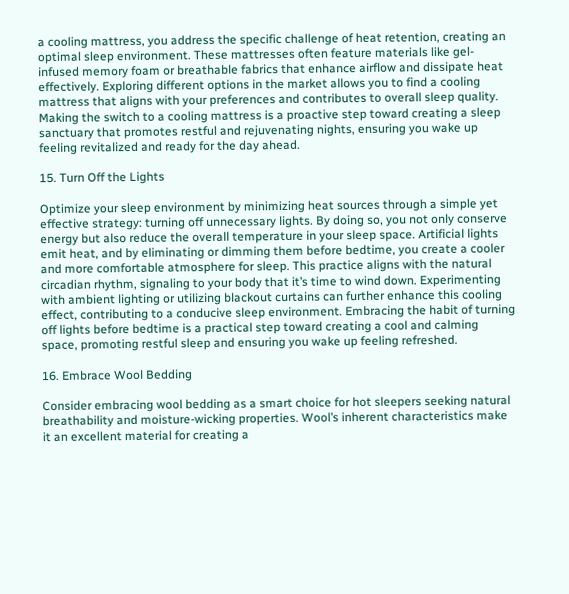a cooling mattress, you address the specific challenge of heat retention, creating an optimal sleep environment. These mattresses often feature materials like gel-infused memory foam or breathable fabrics that enhance airflow and dissipate heat effectively. Exploring different options in the market allows you to find a cooling mattress that aligns with your preferences and contributes to overall sleep quality. Making the switch to a cooling mattress is a proactive step toward creating a sleep sanctuary that promotes restful and rejuvenating nights, ensuring you wake up feeling revitalized and ready for the day ahead.

15. Turn Off the Lights

Optimize your sleep environment by minimizing heat sources through a simple yet effective strategy: turning off unnecessary lights. By doing so, you not only conserve energy but also reduce the overall temperature in your sleep space. Artificial lights emit heat, and by eliminating or dimming them before bedtime, you create a cooler and more comfortable atmosphere for sleep. This practice aligns with the natural circadian rhythm, signaling to your body that it’s time to wind down. Experimenting with ambient lighting or utilizing blackout curtains can further enhance this cooling effect, contributing to a conducive sleep environment. Embracing the habit of turning off lights before bedtime is a practical step toward creating a cool and calming space, promoting restful sleep and ensuring you wake up feeling refreshed.

16. Embrace Wool Bedding

Consider embracing wool bedding as a smart choice for hot sleepers seeking natural breathability and moisture-wicking properties. Wool’s inherent characteristics make it an excellent material for creating a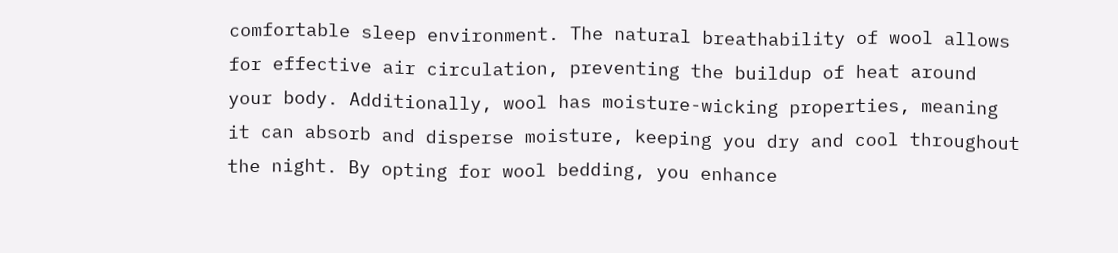comfortable sleep environment. The natural breathability of wool allows for effective air circulation, preventing the buildup of heat around your body. Additionally, wool has moisture-wicking properties, meaning it can absorb and disperse moisture, keeping you dry and cool throughout the night. By opting for wool bedding, you enhance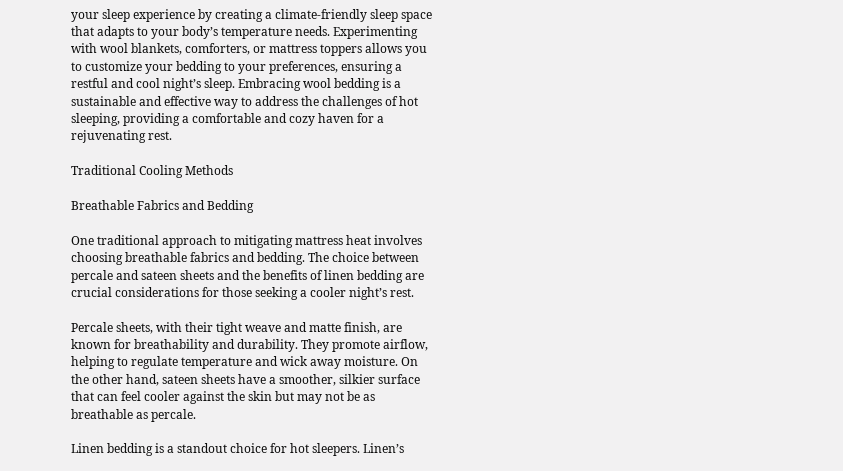your sleep experience by creating a climate-friendly sleep space that adapts to your body’s temperature needs. Experimenting with wool blankets, comforters, or mattress toppers allows you to customize your bedding to your preferences, ensuring a restful and cool night’s sleep. Embracing wool bedding is a sustainable and effective way to address the challenges of hot sleeping, providing a comfortable and cozy haven for a rejuvenating rest.

Traditional Cooling Methods

Breathable Fabrics and Bedding

One traditional approach to mitigating mattress heat involves choosing breathable fabrics and bedding. The choice between percale and sateen sheets and the benefits of linen bedding are crucial considerations for those seeking a cooler night’s rest.

Percale sheets, with their tight weave and matte finish, are known for breathability and durability. They promote airflow, helping to regulate temperature and wick away moisture. On the other hand, sateen sheets have a smoother, silkier surface that can feel cooler against the skin but may not be as breathable as percale.

Linen bedding is a standout choice for hot sleepers. Linen’s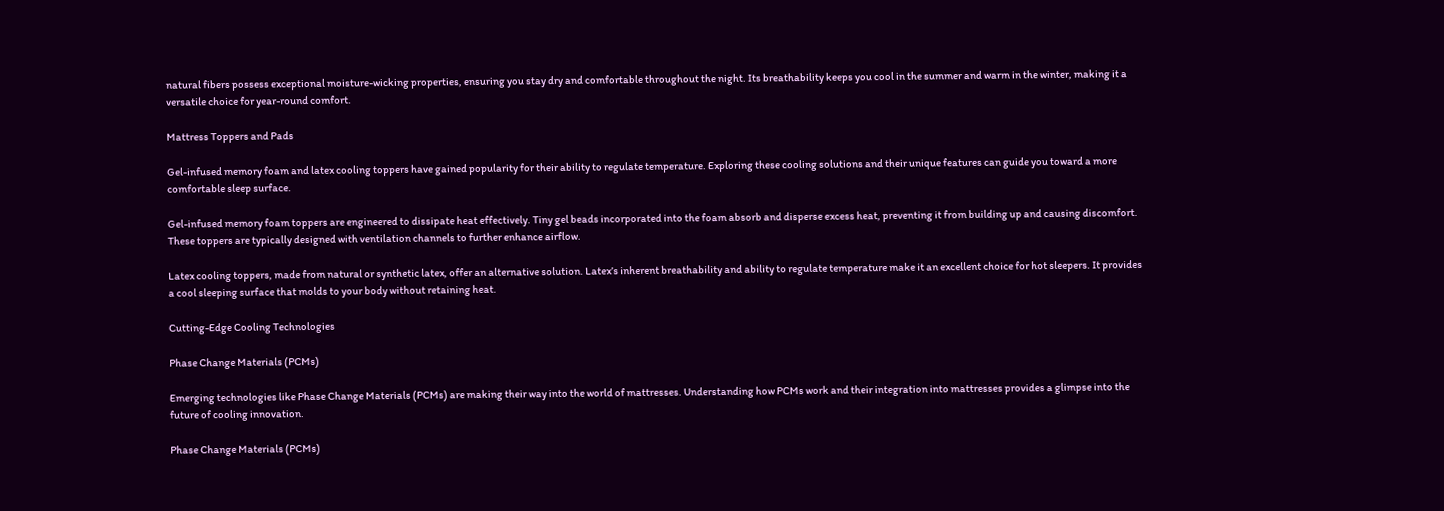natural fibers possess exceptional moisture-wicking properties, ensuring you stay dry and comfortable throughout the night. Its breathability keeps you cool in the summer and warm in the winter, making it a versatile choice for year-round comfort.

Mattress Toppers and Pads

Gel-infused memory foam and latex cooling toppers have gained popularity for their ability to regulate temperature. Exploring these cooling solutions and their unique features can guide you toward a more comfortable sleep surface.

Gel-infused memory foam toppers are engineered to dissipate heat effectively. Tiny gel beads incorporated into the foam absorb and disperse excess heat, preventing it from building up and causing discomfort. These toppers are typically designed with ventilation channels to further enhance airflow.

Latex cooling toppers, made from natural or synthetic latex, offer an alternative solution. Latex’s inherent breathability and ability to regulate temperature make it an excellent choice for hot sleepers. It provides a cool sleeping surface that molds to your body without retaining heat.

Cutting-Edge Cooling Technologies

Phase Change Materials (PCMs)

Emerging technologies like Phase Change Materials (PCMs) are making their way into the world of mattresses. Understanding how PCMs work and their integration into mattresses provides a glimpse into the future of cooling innovation.

Phase Change Materials (PCMs)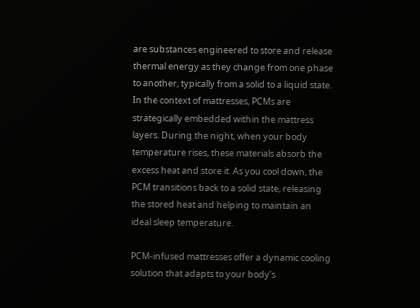are substances engineered to store and release thermal energy as they change from one phase to another, typically from a solid to a liquid state. In the context of mattresses, PCMs are strategically embedded within the mattress layers. During the night, when your body temperature rises, these materials absorb the excess heat and store it. As you cool down, the PCM transitions back to a solid state, releasing the stored heat and helping to maintain an ideal sleep temperature.

PCM-infused mattresses offer a dynamic cooling solution that adapts to your body’s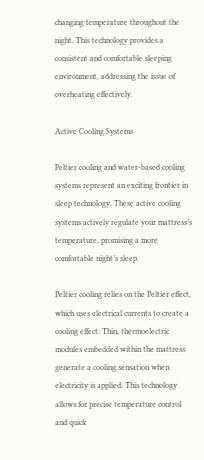changing temperature throughout the night. This technology provides a consistent and comfortable sleeping environment, addressing the issue of overheating effectively.

Active Cooling Systems

Peltier cooling and water-based cooling systems represent an exciting frontier in sleep technology. These active cooling systems actively regulate your mattress’s temperature, promising a more comfortable night’s sleep.

Peltier cooling relies on the Peltier effect, which uses electrical currents to create a cooling effect. Thin, thermoelectric modules embedded within the mattress generate a cooling sensation when electricity is applied. This technology allows for precise temperature control and quick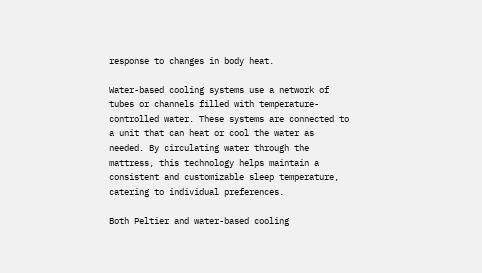response to changes in body heat.

Water-based cooling systems use a network of tubes or channels filled with temperature-controlled water. These systems are connected to a unit that can heat or cool the water as needed. By circulating water through the mattress, this technology helps maintain a consistent and customizable sleep temperature, catering to individual preferences.

Both Peltier and water-based cooling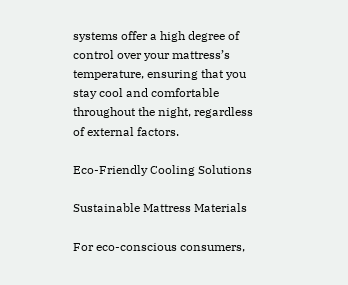systems offer a high degree of control over your mattress’s temperature, ensuring that you stay cool and comfortable throughout the night, regardless of external factors.

Eco-Friendly Cooling Solutions

Sustainable Mattress Materials

For eco-conscious consumers,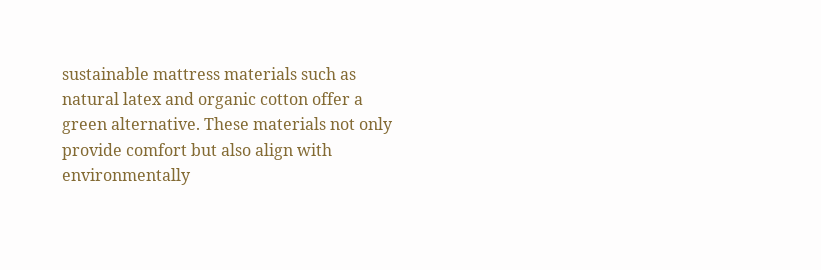sustainable mattress materials such as natural latex and organic cotton offer a green alternative. These materials not only provide comfort but also align with environmentally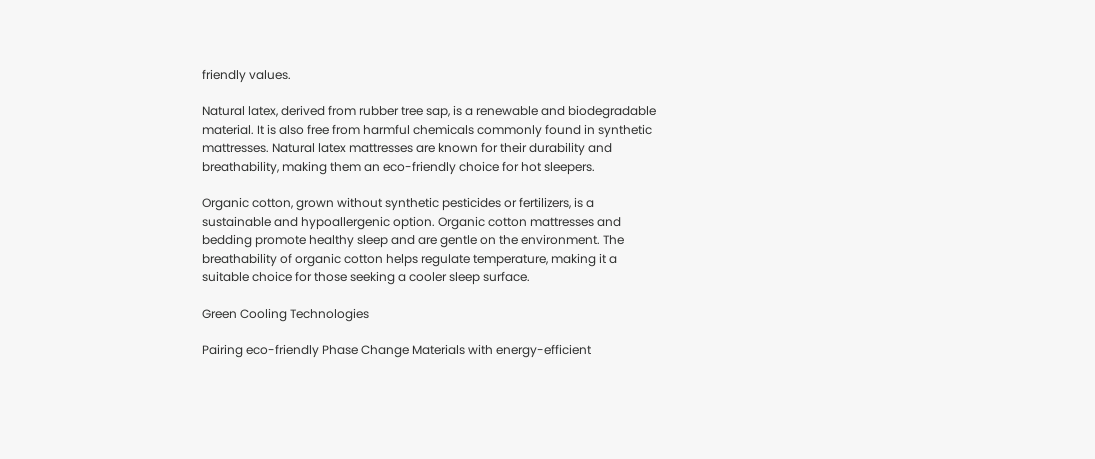friendly values.

Natural latex, derived from rubber tree sap, is a renewable and biodegradable material. It is also free from harmful chemicals commonly found in synthetic mattresses. Natural latex mattresses are known for their durability and breathability, making them an eco-friendly choice for hot sleepers.

Organic cotton, grown without synthetic pesticides or fertilizers, is a sustainable and hypoallergenic option. Organic cotton mattresses and bedding promote healthy sleep and are gentle on the environment. The breathability of organic cotton helps regulate temperature, making it a suitable choice for those seeking a cooler sleep surface.

Green Cooling Technologies

Pairing eco-friendly Phase Change Materials with energy-efficient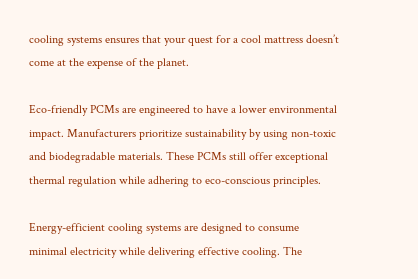cooling systems ensures that your quest for a cool mattress doesn’t come at the expense of the planet.

Eco-friendly PCMs are engineered to have a lower environmental impact. Manufacturers prioritize sustainability by using non-toxic and biodegradable materials. These PCMs still offer exceptional thermal regulation while adhering to eco-conscious principles.

Energy-efficient cooling systems are designed to consume minimal electricity while delivering effective cooling. The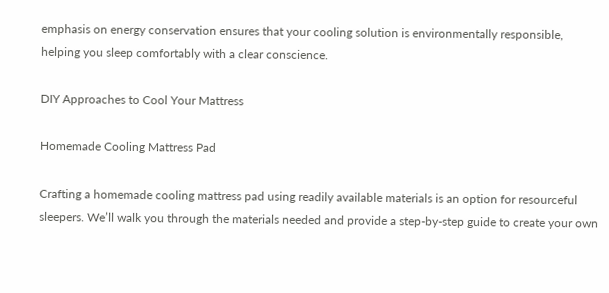emphasis on energy conservation ensures that your cooling solution is environmentally responsible, helping you sleep comfortably with a clear conscience.

DIY Approaches to Cool Your Mattress

Homemade Cooling Mattress Pad

Crafting a homemade cooling mattress pad using readily available materials is an option for resourceful sleepers. We’ll walk you through the materials needed and provide a step-by-step guide to create your own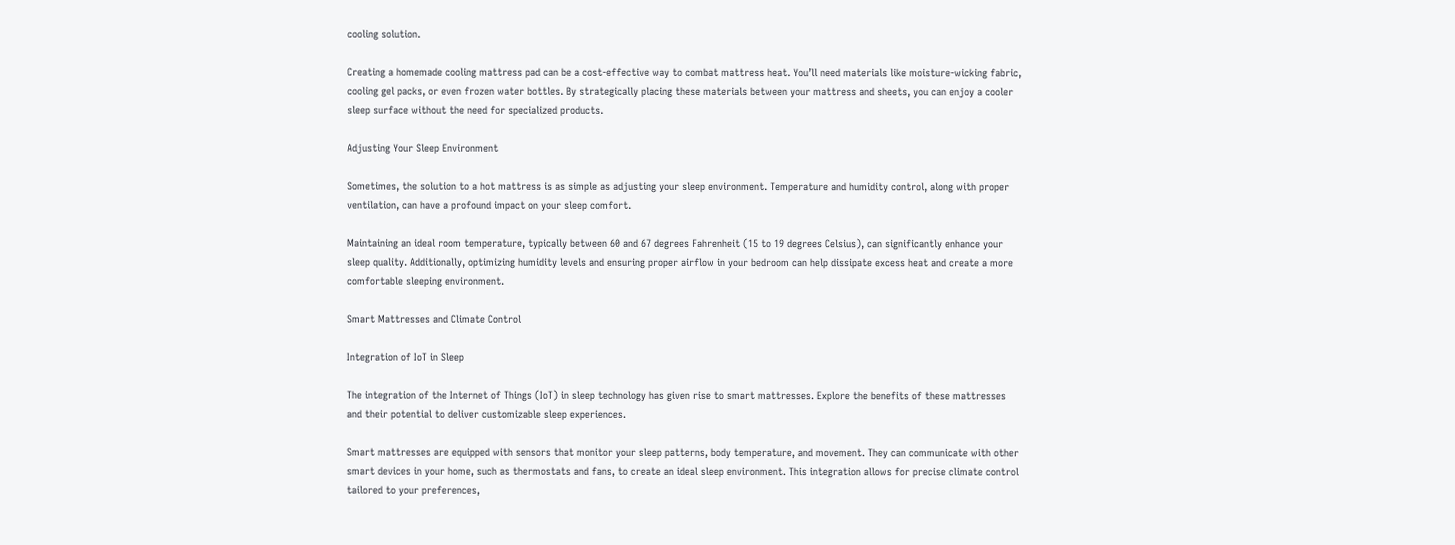cooling solution.

Creating a homemade cooling mattress pad can be a cost-effective way to combat mattress heat. You’ll need materials like moisture-wicking fabric, cooling gel packs, or even frozen water bottles. By strategically placing these materials between your mattress and sheets, you can enjoy a cooler sleep surface without the need for specialized products.

Adjusting Your Sleep Environment

Sometimes, the solution to a hot mattress is as simple as adjusting your sleep environment. Temperature and humidity control, along with proper ventilation, can have a profound impact on your sleep comfort.

Maintaining an ideal room temperature, typically between 60 and 67 degrees Fahrenheit (15 to 19 degrees Celsius), can significantly enhance your sleep quality. Additionally, optimizing humidity levels and ensuring proper airflow in your bedroom can help dissipate excess heat and create a more comfortable sleeping environment.

Smart Mattresses and Climate Control

Integration of IoT in Sleep

The integration of the Internet of Things (IoT) in sleep technology has given rise to smart mattresses. Explore the benefits of these mattresses and their potential to deliver customizable sleep experiences.

Smart mattresses are equipped with sensors that monitor your sleep patterns, body temperature, and movement. They can communicate with other smart devices in your home, such as thermostats and fans, to create an ideal sleep environment. This integration allows for precise climate control tailored to your preferences,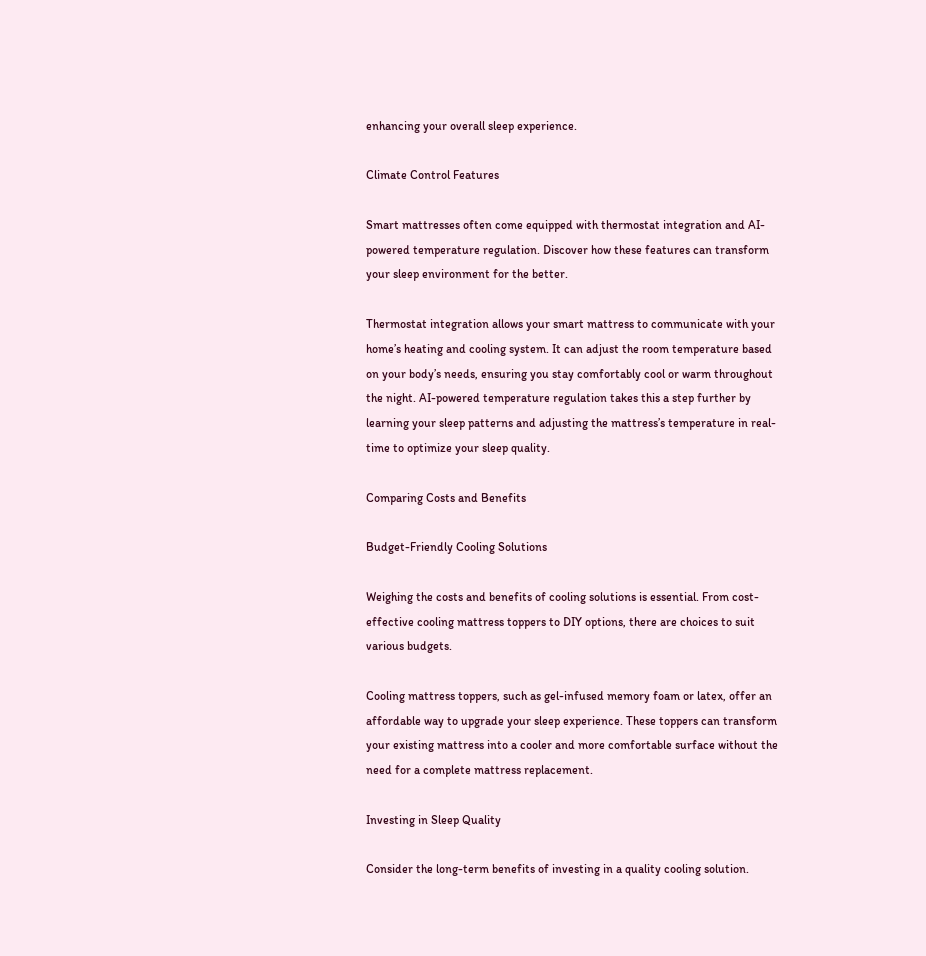enhancing your overall sleep experience.

Climate Control Features

Smart mattresses often come equipped with thermostat integration and AI-powered temperature regulation. Discover how these features can transform your sleep environment for the better.

Thermostat integration allows your smart mattress to communicate with your home’s heating and cooling system. It can adjust the room temperature based on your body’s needs, ensuring you stay comfortably cool or warm throughout the night. AI-powered temperature regulation takes this a step further by learning your sleep patterns and adjusting the mattress’s temperature in real-time to optimize your sleep quality.

Comparing Costs and Benefits

Budget-Friendly Cooling Solutions

Weighing the costs and benefits of cooling solutions is essential. From cost-effective cooling mattress toppers to DIY options, there are choices to suit various budgets.

Cooling mattress toppers, such as gel-infused memory foam or latex, offer an affordable way to upgrade your sleep experience. These toppers can transform your existing mattress into a cooler and more comfortable surface without the need for a complete mattress replacement.

Investing in Sleep Quality

Consider the long-term benefits of investing in a quality cooling solution.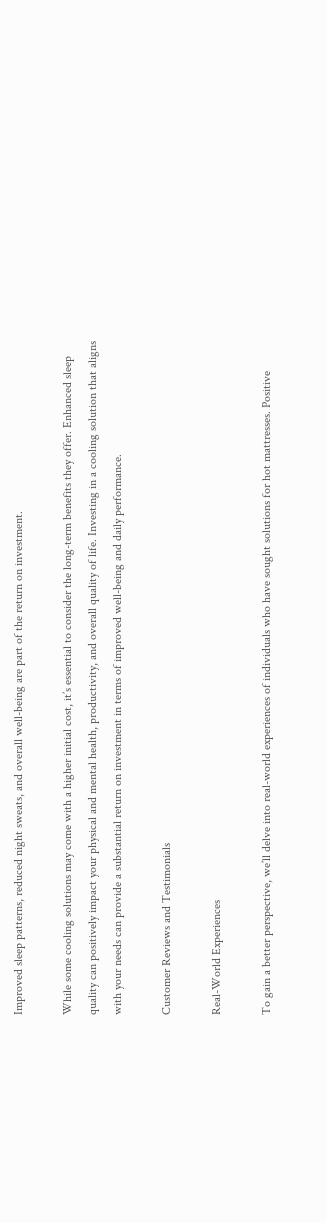Improved sleep patterns, reduced night sweats, and overall well-being are part of the return on investment.

While some cooling solutions may come with a higher initial cost, it’s essential to consider the long-term benefits they offer. Enhanced sleep quality can positively impact your physical and mental health, productivity, and overall quality of life. Investing in a cooling solution that aligns with your needs can provide a substantial return on investment in terms of improved well-being and daily performance.

Customer Reviews and Testimonials

Real-World Experiences

To gain a better perspective, we’ll delve into real-world experiences of individuals who have sought solutions for hot mattresses. Positive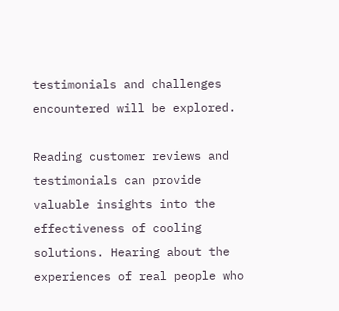testimonials and challenges encountered will be explored.

Reading customer reviews and testimonials can provide valuable insights into the effectiveness of cooling solutions. Hearing about the experiences of real people who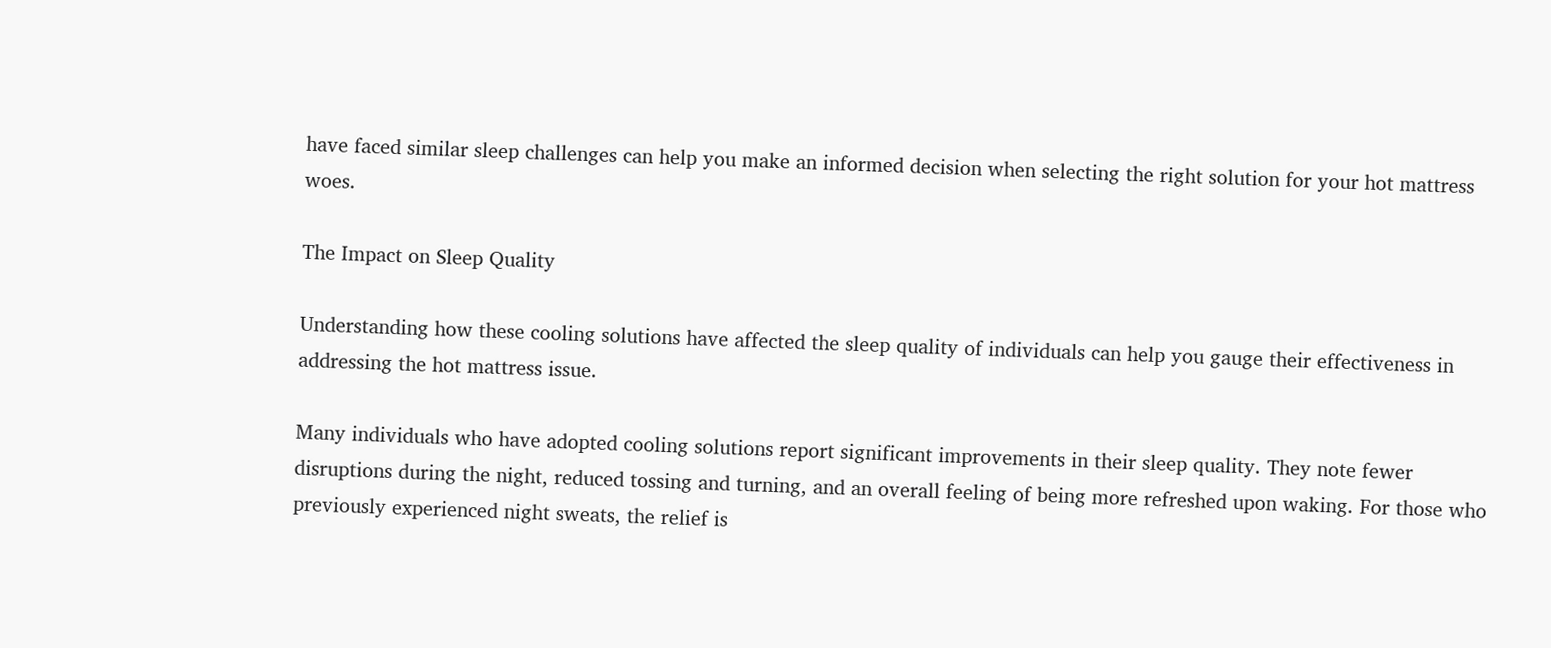have faced similar sleep challenges can help you make an informed decision when selecting the right solution for your hot mattress woes.

The Impact on Sleep Quality

Understanding how these cooling solutions have affected the sleep quality of individuals can help you gauge their effectiveness in addressing the hot mattress issue.

Many individuals who have adopted cooling solutions report significant improvements in their sleep quality. They note fewer disruptions during the night, reduced tossing and turning, and an overall feeling of being more refreshed upon waking. For those who previously experienced night sweats, the relief is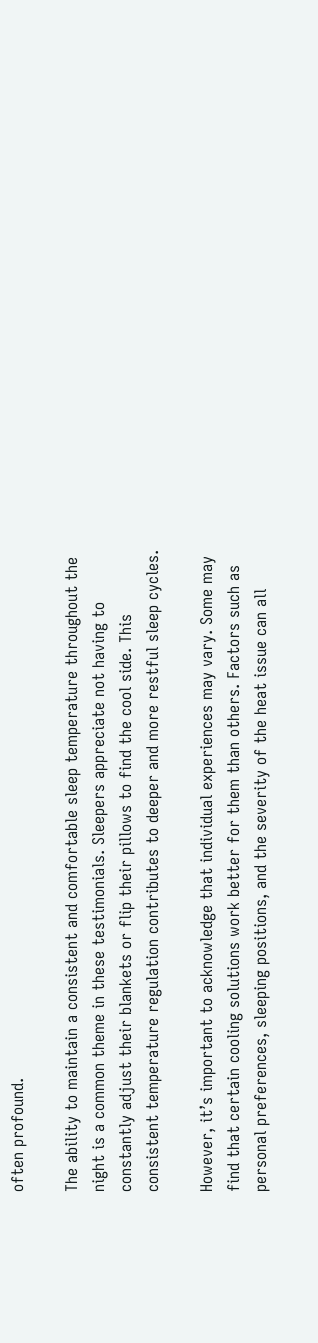often profound.

The ability to maintain a consistent and comfortable sleep temperature throughout the night is a common theme in these testimonials. Sleepers appreciate not having to constantly adjust their blankets or flip their pillows to find the cool side. This consistent temperature regulation contributes to deeper and more restful sleep cycles.

However, it’s important to acknowledge that individual experiences may vary. Some may find that certain cooling solutions work better for them than others. Factors such as personal preferences, sleeping positions, and the severity of the heat issue can all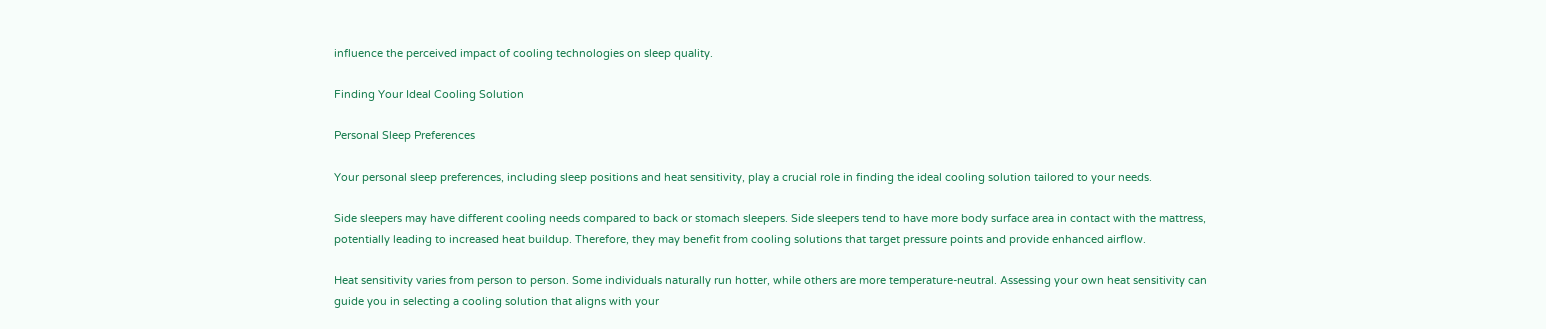influence the perceived impact of cooling technologies on sleep quality.

Finding Your Ideal Cooling Solution

Personal Sleep Preferences

Your personal sleep preferences, including sleep positions and heat sensitivity, play a crucial role in finding the ideal cooling solution tailored to your needs.

Side sleepers may have different cooling needs compared to back or stomach sleepers. Side sleepers tend to have more body surface area in contact with the mattress, potentially leading to increased heat buildup. Therefore, they may benefit from cooling solutions that target pressure points and provide enhanced airflow.

Heat sensitivity varies from person to person. Some individuals naturally run hotter, while others are more temperature-neutral. Assessing your own heat sensitivity can guide you in selecting a cooling solution that aligns with your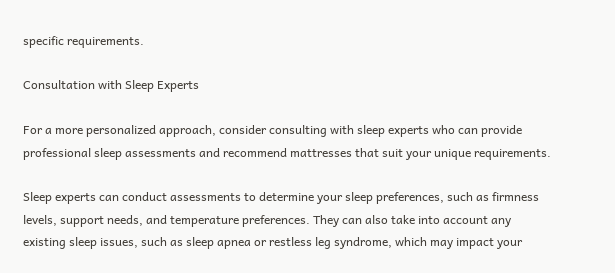specific requirements.

Consultation with Sleep Experts

For a more personalized approach, consider consulting with sleep experts who can provide professional sleep assessments and recommend mattresses that suit your unique requirements.

Sleep experts can conduct assessments to determine your sleep preferences, such as firmness levels, support needs, and temperature preferences. They can also take into account any existing sleep issues, such as sleep apnea or restless leg syndrome, which may impact your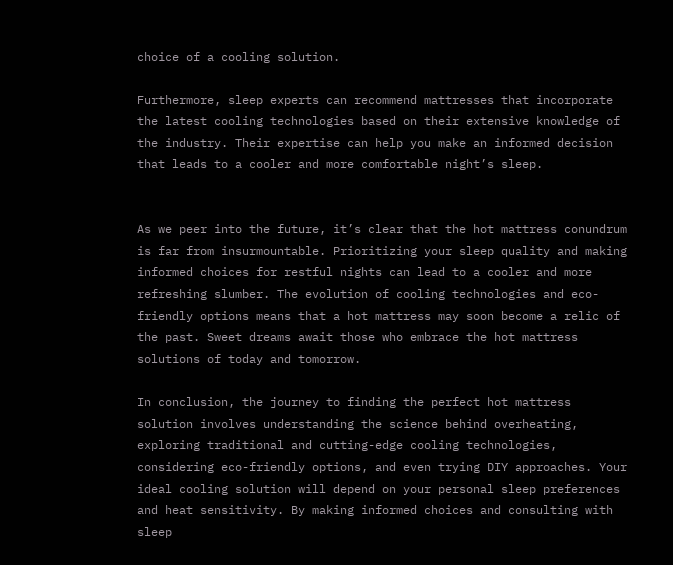choice of a cooling solution.

Furthermore, sleep experts can recommend mattresses that incorporate the latest cooling technologies based on their extensive knowledge of the industry. Their expertise can help you make an informed decision that leads to a cooler and more comfortable night’s sleep.


As we peer into the future, it’s clear that the hot mattress conundrum is far from insurmountable. Prioritizing your sleep quality and making informed choices for restful nights can lead to a cooler and more refreshing slumber. The evolution of cooling technologies and eco-friendly options means that a hot mattress may soon become a relic of the past. Sweet dreams await those who embrace the hot mattress solutions of today and tomorrow.

In conclusion, the journey to finding the perfect hot mattress solution involves understanding the science behind overheating, exploring traditional and cutting-edge cooling technologies, considering eco-friendly options, and even trying DIY approaches. Your ideal cooling solution will depend on your personal sleep preferences and heat sensitivity. By making informed choices and consulting with sleep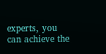experts, you can achieve the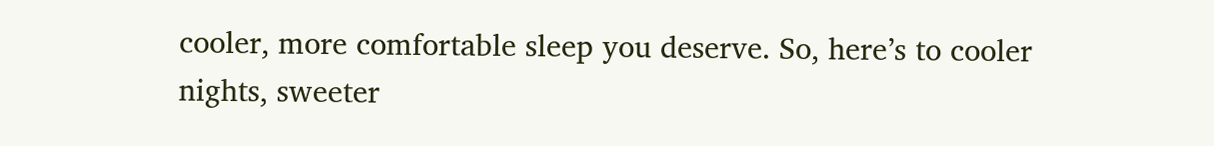cooler, more comfortable sleep you deserve. So, here’s to cooler nights, sweeter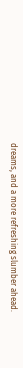dreams, and a more refreshing slumber ahead.